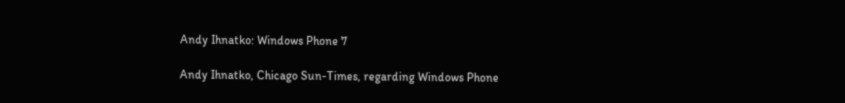Andy Ihnatko: Windows Phone 7

Andy Ihnatko, Chicago Sun-Times, regarding Windows Phone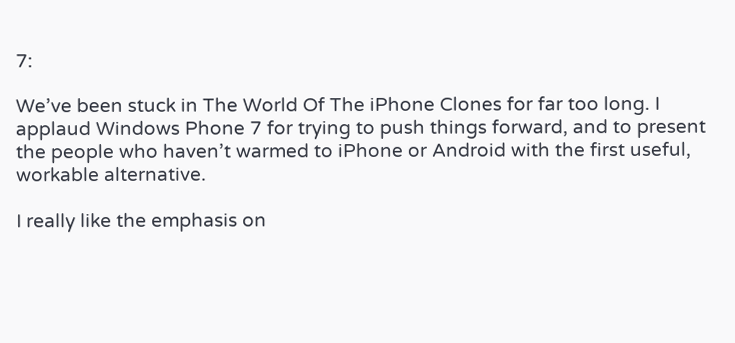7:

We’ve been stuck in The World Of The iPhone Clones for far too long. I applaud Windows Phone 7 for trying to push things forward, and to present the people who haven’t warmed to iPhone or Android with the first useful, workable alternative.

I really like the emphasis on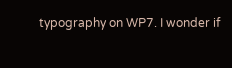typography on WP7. I wonder if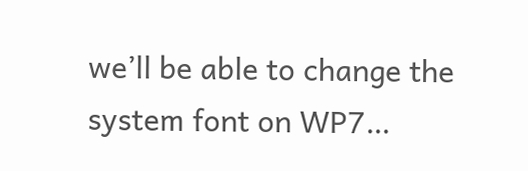we’ll be able to change the system font on WP7…